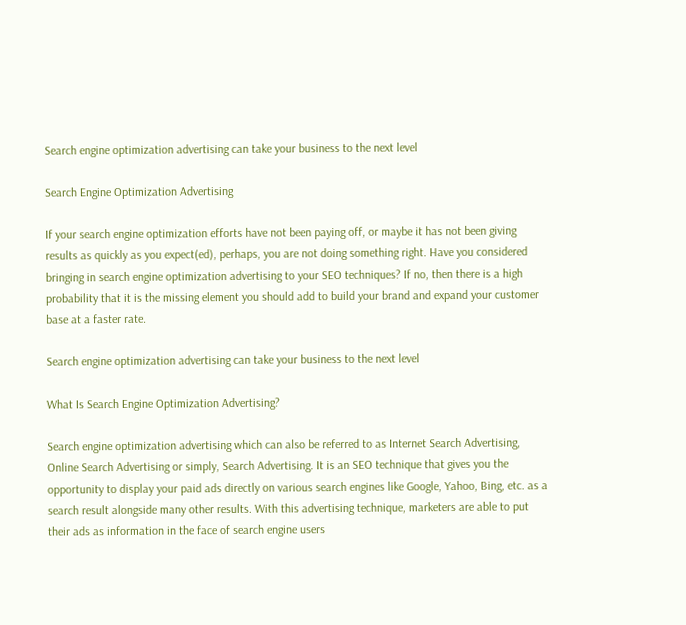Search engine optimization advertising can take your business to the next level

Search Engine Optimization Advertising

If your search engine optimization efforts have not been paying off, or maybe it has not been giving results as quickly as you expect(ed), perhaps, you are not doing something right. Have you considered bringing in search engine optimization advertising to your SEO techniques? If no, then there is a high probability that it is the missing element you should add to build your brand and expand your customer base at a faster rate.

Search engine optimization advertising can take your business to the next level

What Is Search Engine Optimization Advertising?

Search engine optimization advertising which can also be referred to as Internet Search Advertising, Online Search Advertising or simply, Search Advertising. It is an SEO technique that gives you the opportunity to display your paid ads directly on various search engines like Google, Yahoo, Bing, etc. as a search result alongside many other results. With this advertising technique, marketers are able to put their ads as information in the face of search engine users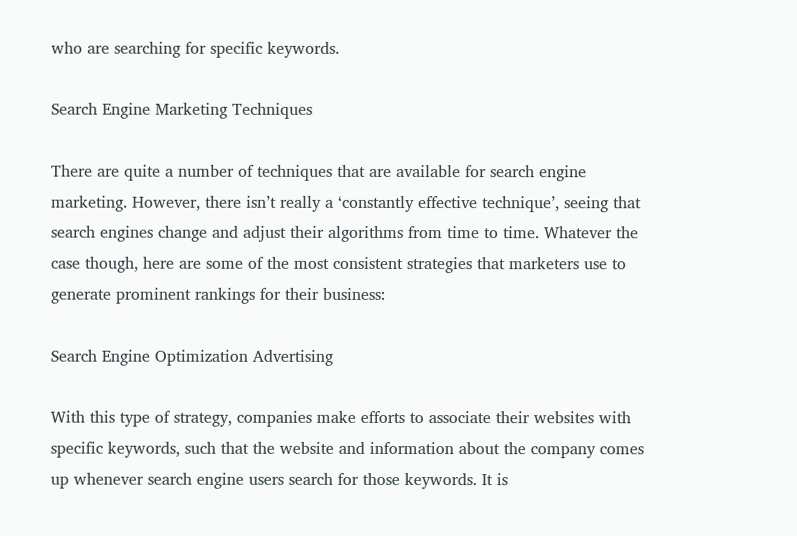who are searching for specific keywords.

Search Engine Marketing Techniques

There are quite a number of techniques that are available for search engine marketing. However, there isn’t really a ‘constantly effective technique’, seeing that search engines change and adjust their algorithms from time to time. Whatever the case though, here are some of the most consistent strategies that marketers use to generate prominent rankings for their business:

Search Engine Optimization Advertising

With this type of strategy, companies make efforts to associate their websites with specific keywords, such that the website and information about the company comes up whenever search engine users search for those keywords. It is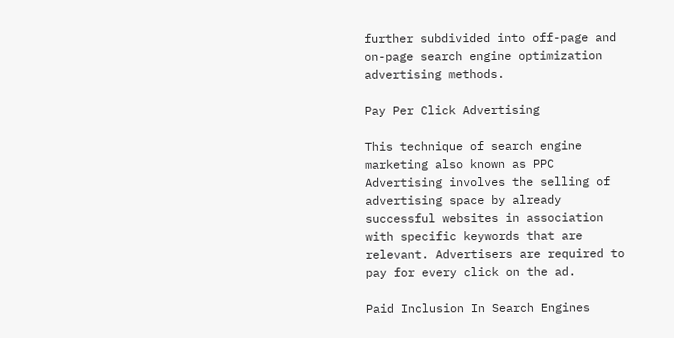further subdivided into off-page and on-page search engine optimization advertising methods.

Pay Per Click Advertising

This technique of search engine marketing also known as PPC Advertising involves the selling of advertising space by already successful websites in association with specific keywords that are relevant. Advertisers are required to pay for every click on the ad.

Paid Inclusion In Search Engines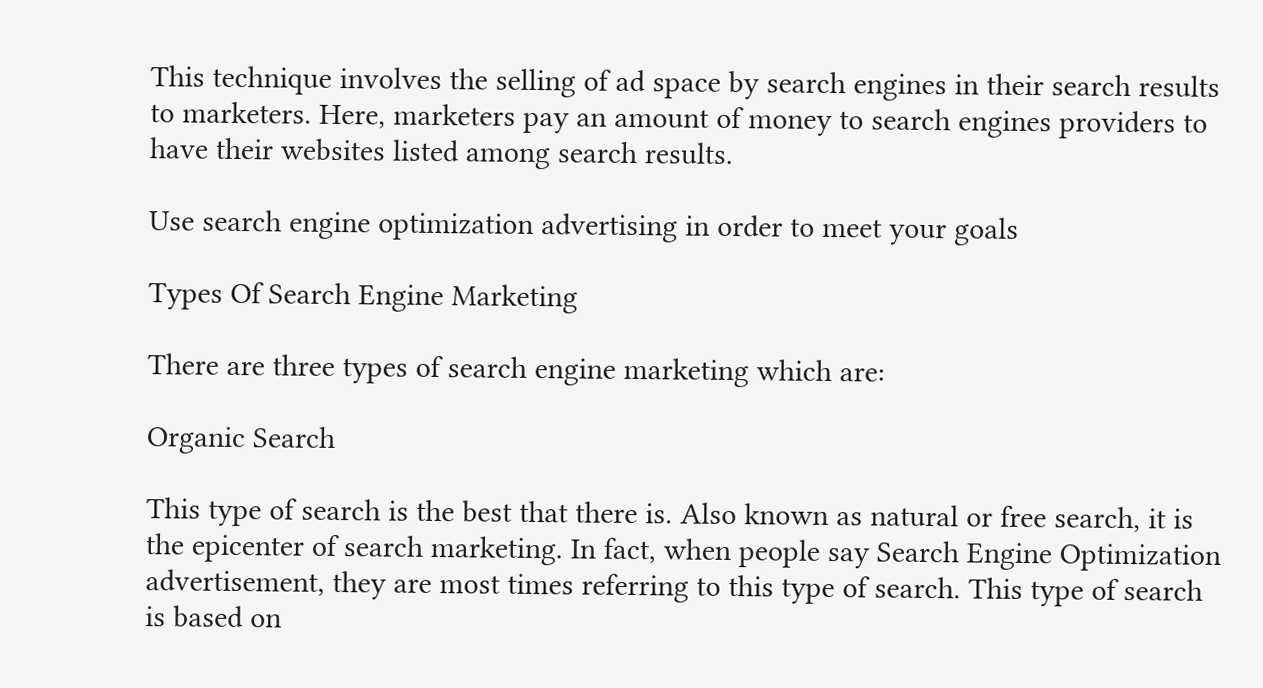This technique involves the selling of ad space by search engines in their search results to marketers. Here, marketers pay an amount of money to search engines providers to have their websites listed among search results.

Use search engine optimization advertising in order to meet your goals

Types Of Search Engine Marketing

There are three types of search engine marketing which are:

Organic Search

This type of search is the best that there is. Also known as natural or free search, it is the epicenter of search marketing. In fact, when people say Search Engine Optimization advertisement, they are most times referring to this type of search. This type of search is based on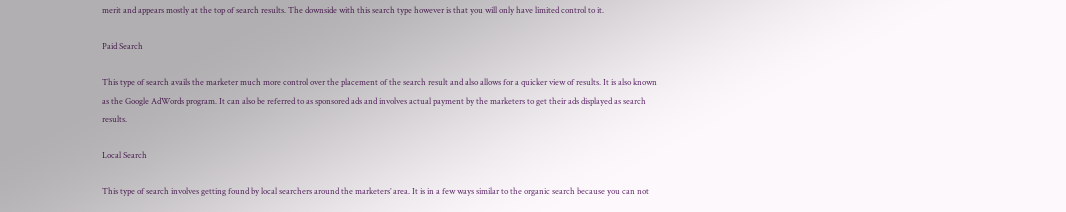merit and appears mostly at the top of search results. The downside with this search type however is that you will only have limited control to it.

Paid Search

This type of search avails the marketer much more control over the placement of the search result and also allows for a quicker view of results. It is also known as the Google AdWords program. It can also be referred to as sponsored ads and involves actual payment by the marketers to get their ads displayed as search results.

Local Search

This type of search involves getting found by local searchers around the marketers’ area. It is in a few ways similar to the organic search because you can not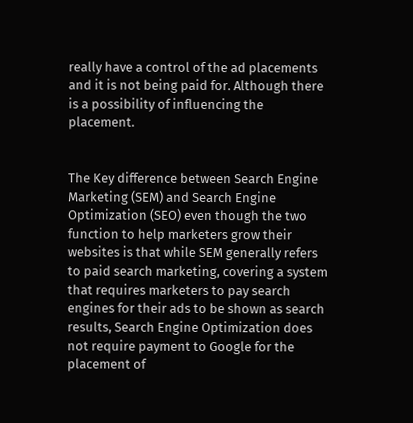really have a control of the ad placements and it is not being paid for. Although there is a possibility of influencing the placement.


The Key difference between Search Engine Marketing (SEM) and Search Engine Optimization (SEO) even though the two function to help marketers grow their websites is that while SEM generally refers to paid search marketing, covering a system that requires marketers to pay search engines for their ads to be shown as search results, Search Engine Optimization does not require payment to Google for the placement of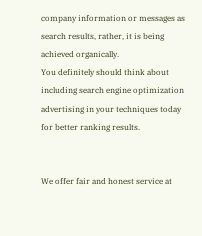company information or messages as search results, rather, it is being achieved organically.
You definitely should think about including search engine optimization advertising in your techniques today for better ranking results.


We offer fair and honest service at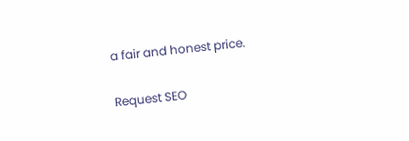a fair and honest price.

Request SEO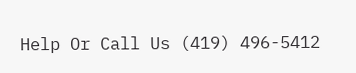Help Or Call Us (419) 496-5412